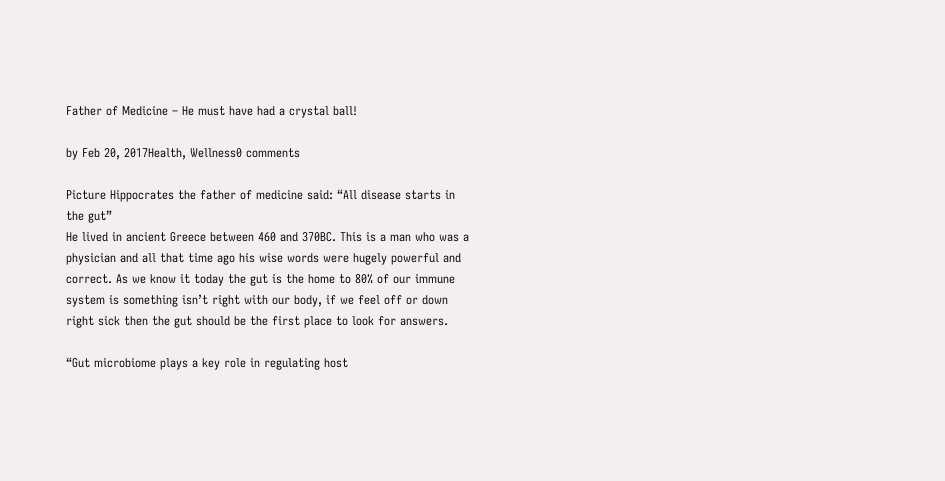Father of Medicine – He must have had a crystal ball!

by Feb 20, 2017Health, Wellness0 comments

Picture Hippocrates the father of medicine said: “All disease starts in the gut”
He lived in ancient Greece between 460 and 370BC. This is a man who was a physician and all that time ago his wise words were hugely powerful and correct. As we know it today the gut is the home to 80% of our immune system is something isn’t right with our body, if we feel off or down right sick then the gut should be the first place to look for answers.

“Gut microbiome plays a key role in regulating host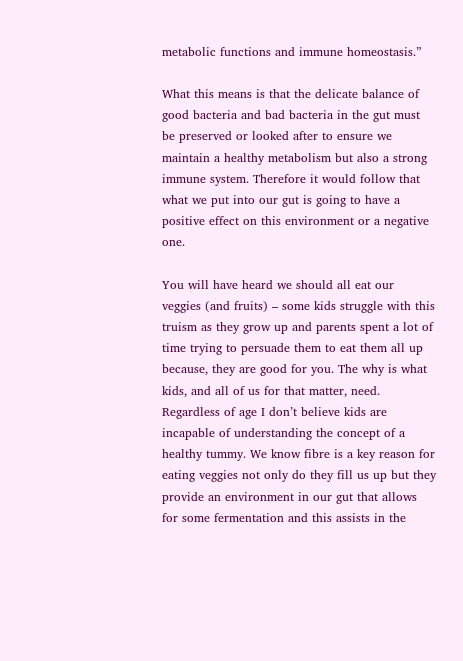metabolic functions and immune homeostasis.”

What this means is that the delicate balance of good bacteria and bad bacteria in the gut must be preserved or looked after to ensure we maintain a healthy metabolism but also a strong immune system. Therefore it would follow that what we put into our gut is going to have a positive effect on this environment or a negative one.

You will have heard we should all eat our veggies (and fruits) – some kids struggle with this truism as they grow up and parents spent a lot of time trying to persuade them to eat them all up because, they are good for you. The why is what kids, and all of us for that matter, need. Regardless of age I don’t believe kids are incapable of understanding the concept of a healthy tummy. We know fibre is a key reason for eating veggies not only do they fill us up but they provide an environment in our gut that allows for some fermentation and this assists in the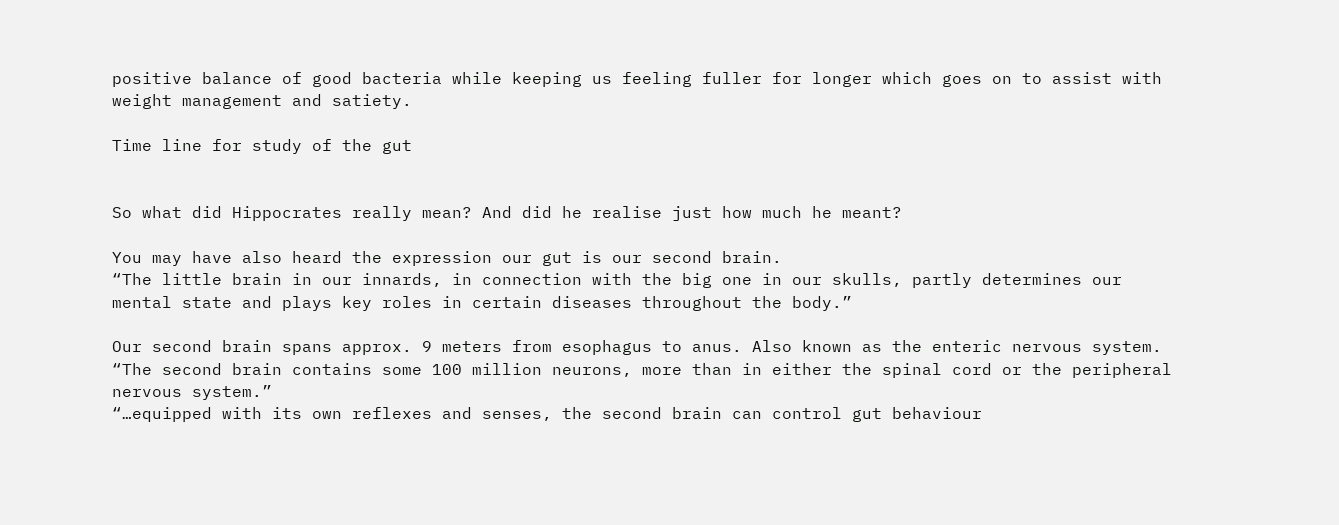positive balance of good bacteria while keeping us feeling fuller for longer which goes on to assist with weight management and satiety.

Time line for study of the gut


So what did Hippocrates really mean? And did he realise just how much he meant?

You may have also heard the expression our gut is our second brain.
“The little brain in our innards, in connection with the big one in our skulls, partly determines our mental state and plays key roles in certain diseases throughout the body.”

Our second brain spans approx. 9 meters from esophagus to anus. Also known as the enteric nervous system.
“The second brain contains some 100 million neurons, more than in either the spinal cord or the peripheral nervous system.”
“…equipped with its own reflexes and senses, the second brain can control gut behaviour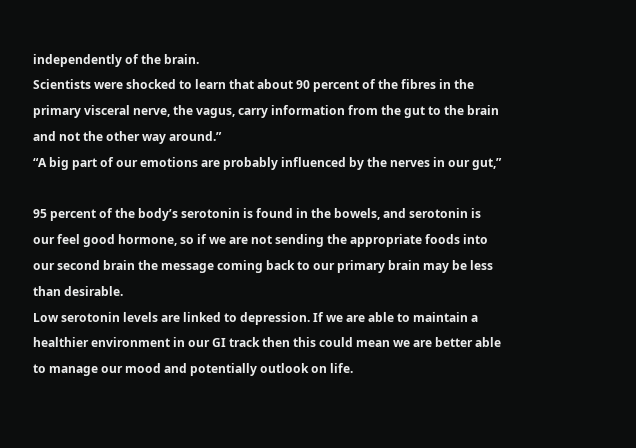independently of the brain.
Scientists were shocked to learn that about 90 percent of the fibres in the primary visceral nerve, the vagus, carry information from the gut to the brain and not the other way around.”
“A big part of our emotions are probably influenced by the nerves in our gut,”

95 percent of the body’s serotonin is found in the bowels, and serotonin is our feel good hormone, so if we are not sending the appropriate foods into our second brain the message coming back to our primary brain may be less than desirable.
Low serotonin levels are linked to depression. If we are able to maintain a healthier environment in our GI track then this could mean we are better able to manage our mood and potentially outlook on life.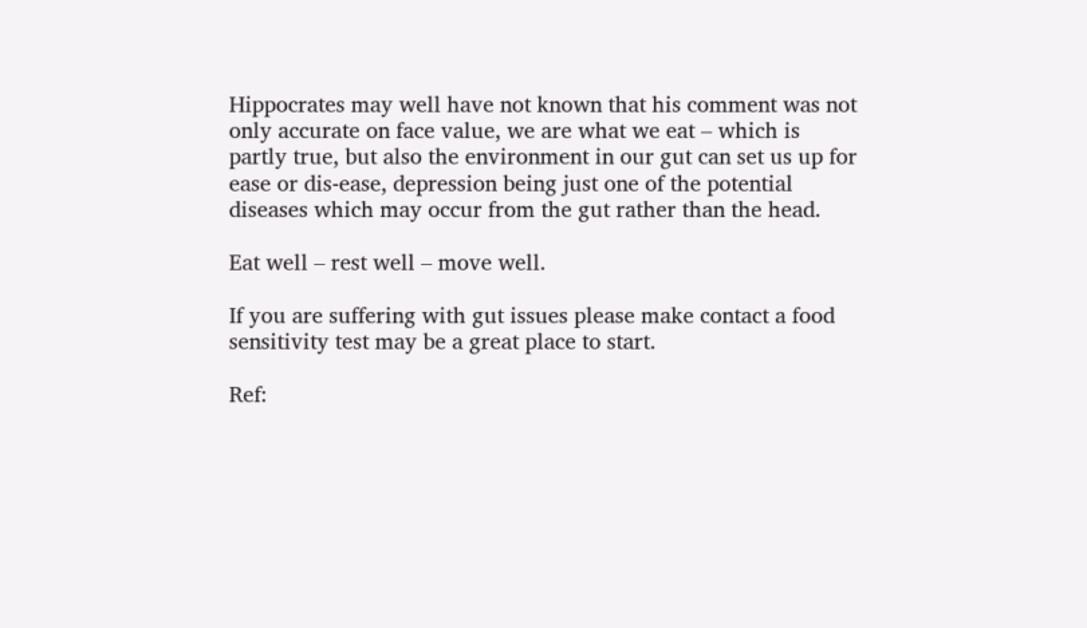Hippocrates may well have not known that his comment was not only accurate on face value, we are what we eat – which is partly true, but also the environment in our gut can set us up for ease or dis-ease, depression being just one of the potential diseases which may occur from the gut rather than the head.

Eat well – rest well – move well.

If you are suffering with gut issues please make contact a food sensitivity test may be a great place to start.

Ref: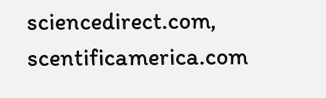sciencedirect.com, scentificamerica.com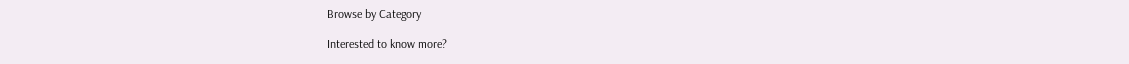Browse by Category

Interested to know more?